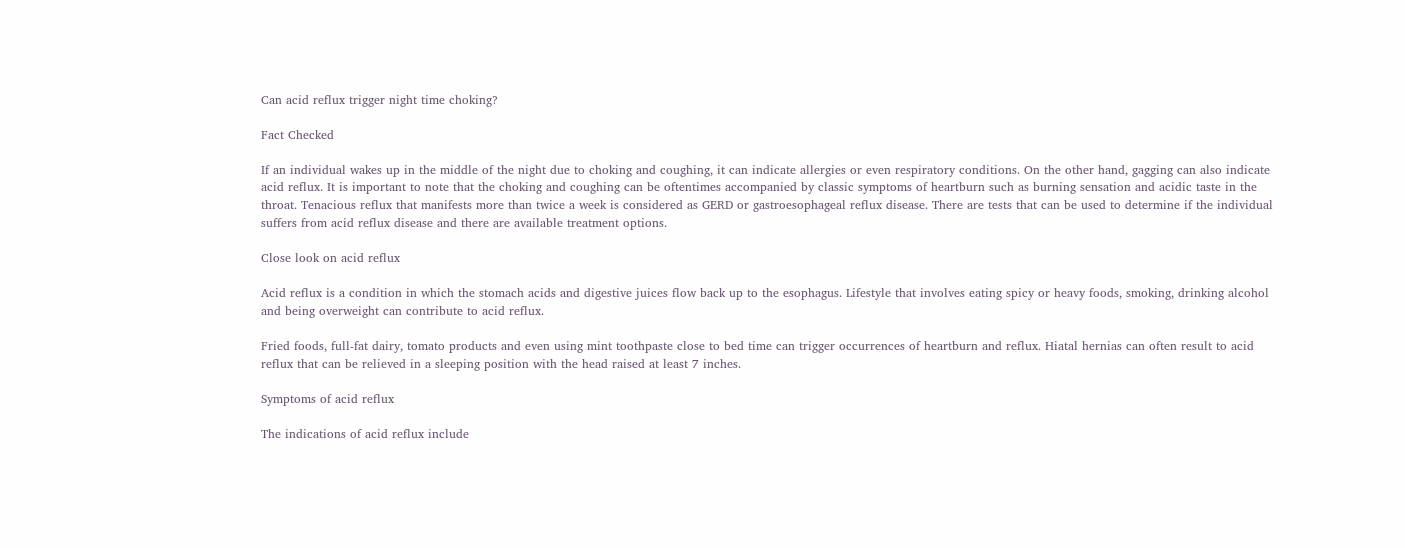Can acid reflux trigger night time choking?

Fact Checked

If an individual wakes up in the middle of the night due to choking and coughing, it can indicate allergies or even respiratory conditions. On the other hand, gagging can also indicate acid reflux. It is important to note that the choking and coughing can be oftentimes accompanied by classic symptoms of heartburn such as burning sensation and acidic taste in the throat. Tenacious reflux that manifests more than twice a week is considered as GERD or gastroesophageal reflux disease. There are tests that can be used to determine if the individual suffers from acid reflux disease and there are available treatment options.

Close look on acid reflux

Acid reflux is a condition in which the stomach acids and digestive juices flow back up to the esophagus. Lifestyle that involves eating spicy or heavy foods, smoking, drinking alcohol and being overweight can contribute to acid reflux.

Fried foods, full-fat dairy, tomato products and even using mint toothpaste close to bed time can trigger occurrences of heartburn and reflux. Hiatal hernias can often result to acid reflux that can be relieved in a sleeping position with the head raised at least 7 inches.

Symptoms of acid reflux

The indications of acid reflux include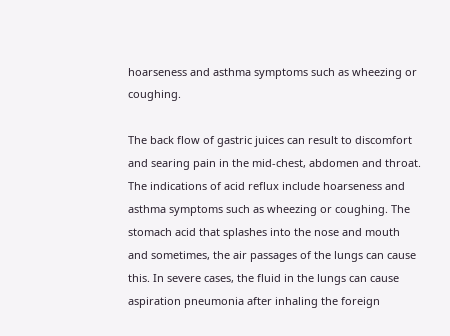hoarseness and asthma symptoms such as wheezing or coughing.

The back flow of gastric juices can result to discomfort and searing pain in the mid-chest, abdomen and throat. The indications of acid reflux include hoarseness and asthma symptoms such as wheezing or coughing. The stomach acid that splashes into the nose and mouth and sometimes, the air passages of the lungs can cause this. In severe cases, the fluid in the lungs can cause aspiration pneumonia after inhaling the foreign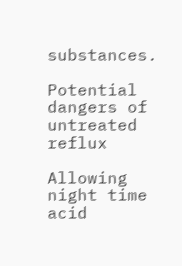substances.

Potential dangers of untreated reflux

Allowing night time acid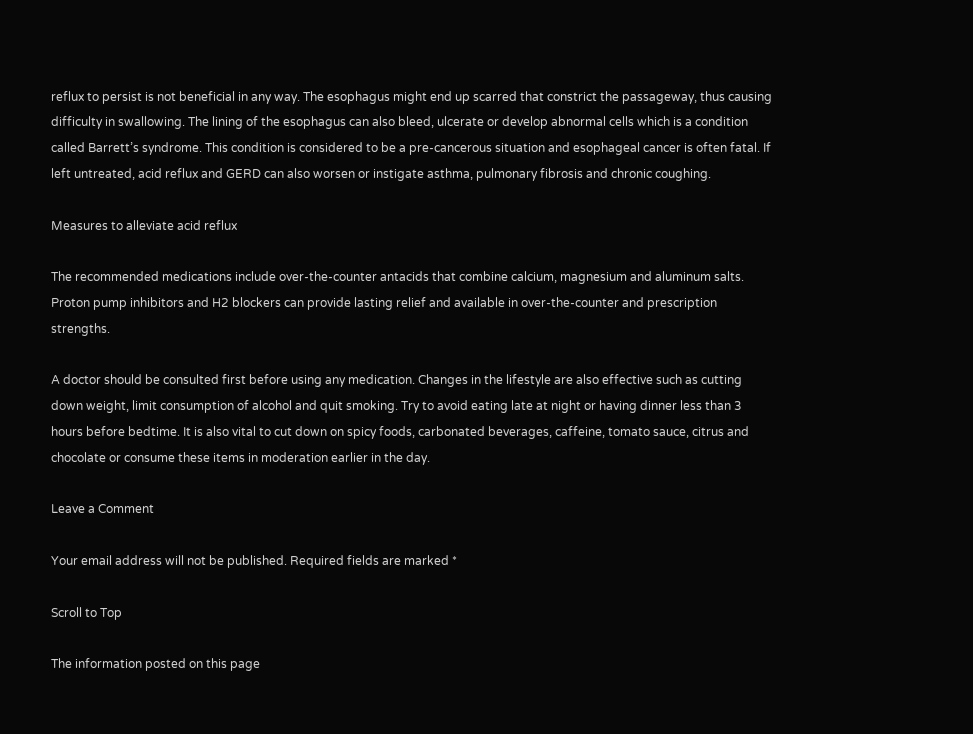reflux to persist is not beneficial in any way. The esophagus might end up scarred that constrict the passageway, thus causing difficulty in swallowing. The lining of the esophagus can also bleed, ulcerate or develop abnormal cells which is a condition called Barrett’s syndrome. This condition is considered to be a pre-cancerous situation and esophageal cancer is often fatal. If left untreated, acid reflux and GERD can also worsen or instigate asthma, pulmonary fibrosis and chronic coughing.

Measures to alleviate acid reflux

The recommended medications include over-the-counter antacids that combine calcium, magnesium and aluminum salts. Proton pump inhibitors and H2 blockers can provide lasting relief and available in over-the-counter and prescription strengths.

A doctor should be consulted first before using any medication. Changes in the lifestyle are also effective such as cutting down weight, limit consumption of alcohol and quit smoking. Try to avoid eating late at night or having dinner less than 3 hours before bedtime. It is also vital to cut down on spicy foods, carbonated beverages, caffeine, tomato sauce, citrus and chocolate or consume these items in moderation earlier in the day.

Leave a Comment

Your email address will not be published. Required fields are marked *

Scroll to Top

The information posted on this page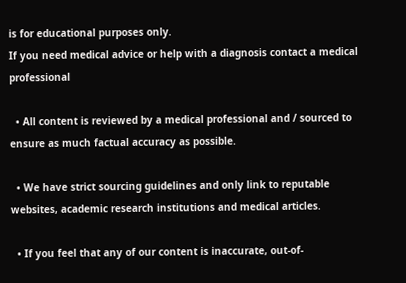is for educational purposes only.
If you need medical advice or help with a diagnosis contact a medical professional

  • All content is reviewed by a medical professional and / sourced to ensure as much factual accuracy as possible.

  • We have strict sourcing guidelines and only link to reputable websites, academic research institutions and medical articles.

  • If you feel that any of our content is inaccurate, out-of-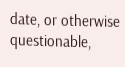date, or otherwise questionable,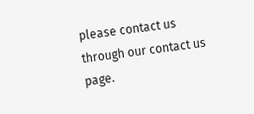please contact us through our contact us page.